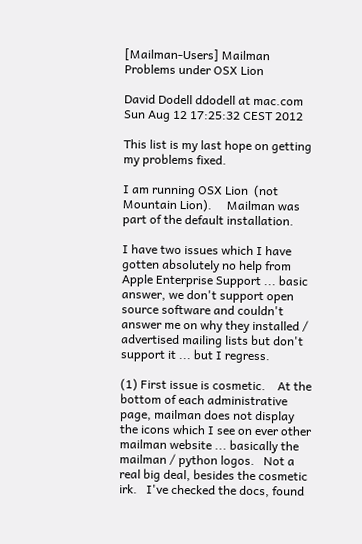[Mailman-Users] Mailman Problems under OSX Lion

David Dodell ddodell at mac.com
Sun Aug 12 17:25:32 CEST 2012

This list is my last hope on getting my problems fixed.

I am running OSX Lion  (not Mountain Lion).     Mailman was part of the default installation.

I have two issues which I have gotten absolutely no help from Apple Enterprise Support ... basic answer, we don't support open source software and couldn't answer me on why they installed / advertised mailing lists but don't support it ... but I regress.

(1) First issue is cosmetic.    At the bottom of each administrative page, mailman does not display the icons which I see on ever other mailman website ... basically the mailman / python logos.   Not a real big deal, besides the cosmetic irk.   I've checked the docs, found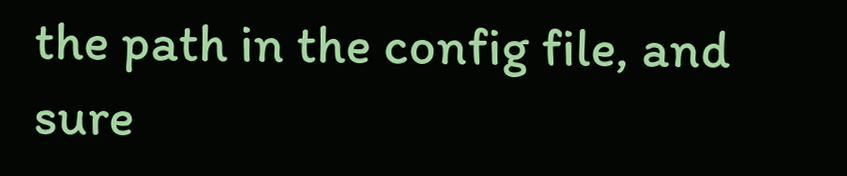the path in the config file, and sure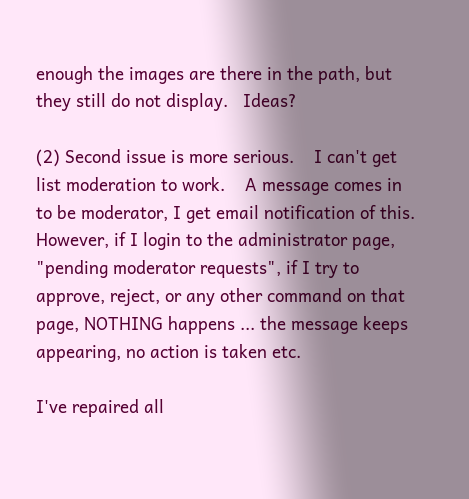enough the images are there in the path, but they still do not display.   Ideas?

(2) Second issue is more serious.    I can't get list moderation to work.    A message comes in to be moderator, I get email notification of this.   However, if I login to the administrator page, "pending moderator requests", if I try to approve, reject, or any other command on that page, NOTHING happens ... the message keeps appearing, no action is taken etc.

I've repaired all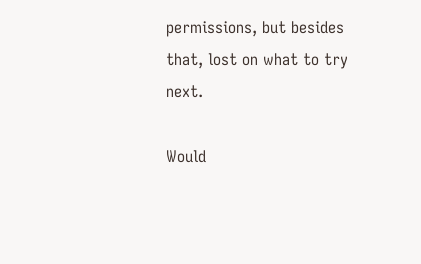permissions, but besides that, lost on what to try next.

Would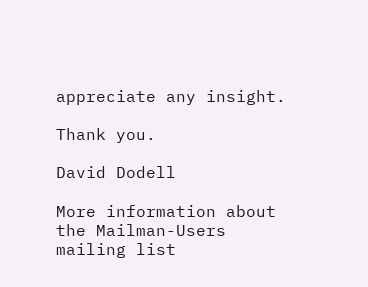appreciate any insight.

Thank you.

David Dodell

More information about the Mailman-Users mailing list